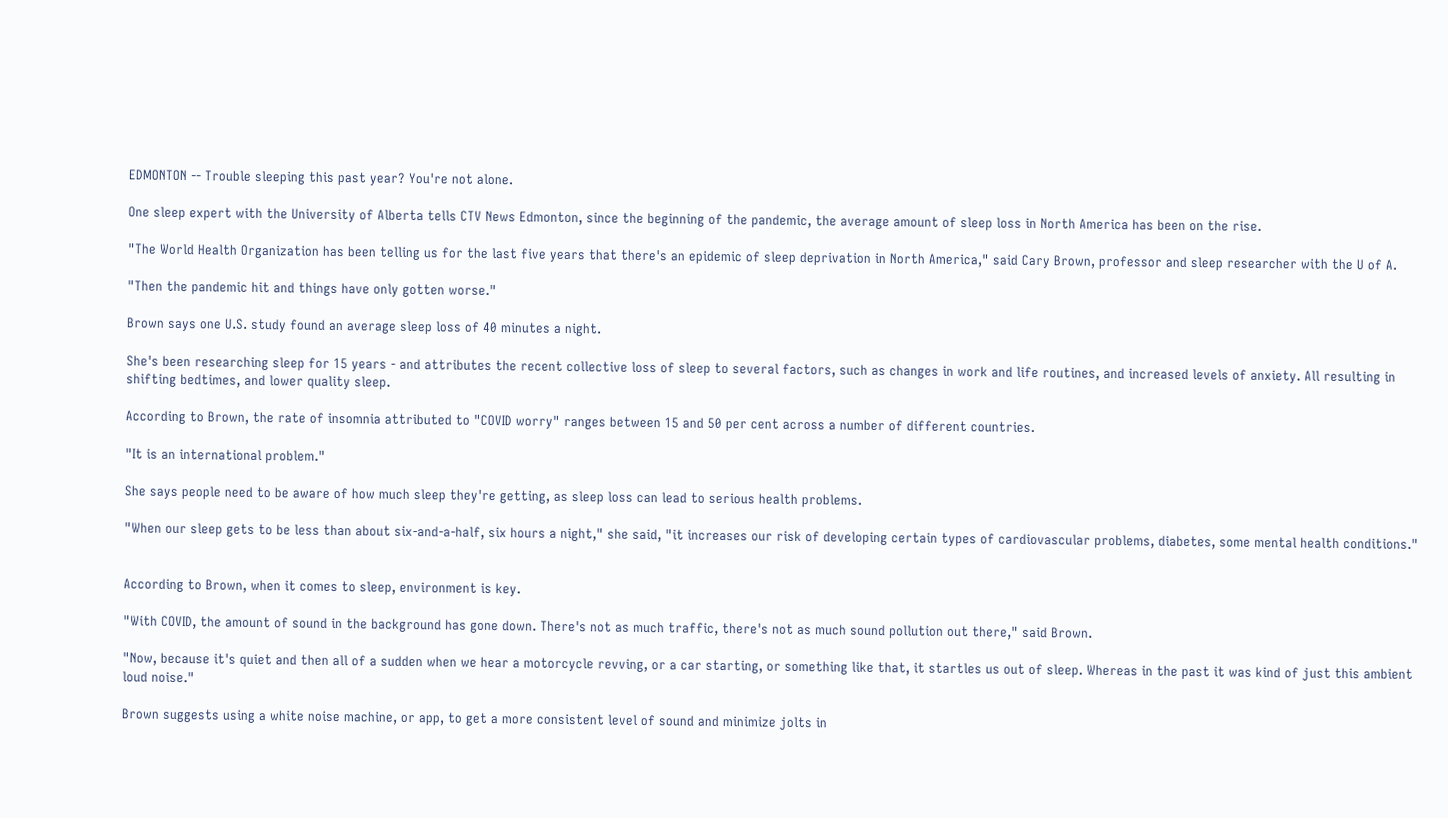EDMONTON -- Trouble sleeping this past year? You're not alone.

One sleep expert with the University of Alberta tells CTV News Edmonton, since the beginning of the pandemic, the average amount of sleep loss in North America has been on the rise.

"The World Health Organization has been telling us for the last five years that there's an epidemic of sleep deprivation in North America," said Cary Brown, professor and sleep researcher with the U of A.

"Then the pandemic hit and things have only gotten worse."

Brown says one U.S. study found an average sleep loss of 40 minutes a night.

She's been researching sleep for 15 years - and attributes the recent collective loss of sleep to several factors, such as changes in work and life routines, and increased levels of anxiety. All resulting in shifting bedtimes, and lower quality sleep.

According to Brown, the rate of insomnia attributed to "COVID worry" ranges between 15 and 50 per cent across a number of different countries.

"It is an international problem."

She says people need to be aware of how much sleep they're getting, as sleep loss can lead to serious health problems.

"When our sleep gets to be less than about six-and-a-half, six hours a night," she said, "it increases our risk of developing certain types of cardiovascular problems, diabetes, some mental health conditions."


According to Brown, when it comes to sleep, environment is key.

"With COVID, the amount of sound in the background has gone down. There's not as much traffic, there's not as much sound pollution out there," said Brown.

"Now, because it's quiet and then all of a sudden when we hear a motorcycle revving, or a car starting, or something like that, it startles us out of sleep. Whereas in the past it was kind of just this ambient loud noise."

Brown suggests using a white noise machine, or app, to get a more consistent level of sound and minimize jolts in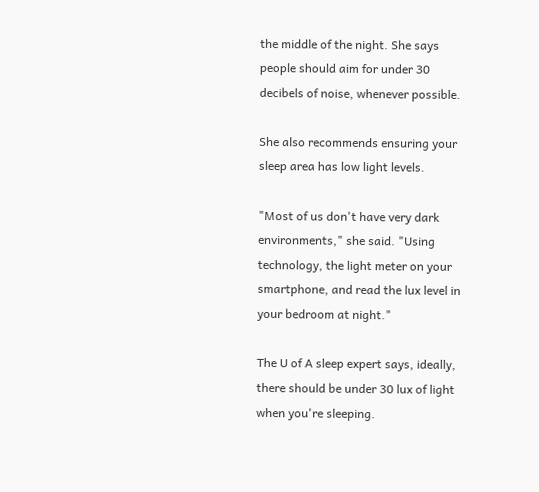the middle of the night. She says people should aim for under 30 decibels of noise, whenever possible.

She also recommends ensuring your sleep area has low light levels.

"Most of us don't have very dark environments," she said. "Using technology, the light meter on your smartphone, and read the lux level in your bedroom at night."

The U of A sleep expert says, ideally, there should be under 30 lux of light when you're sleeping.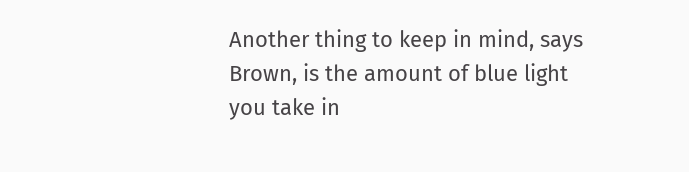Another thing to keep in mind, says Brown, is the amount of blue light you take in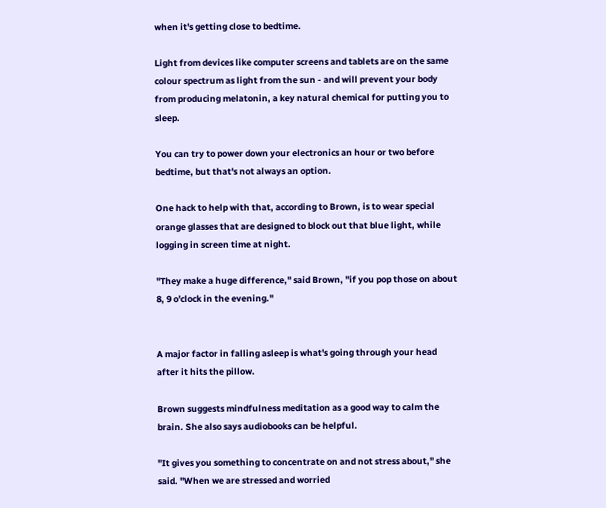when it's getting close to bedtime.

Light from devices like computer screens and tablets are on the same colour spectrum as light from the sun - and will prevent your body from producing melatonin, a key natural chemical for putting you to sleep.

You can try to power down your electronics an hour or two before bedtime, but that's not always an option.

One hack to help with that, according to Brown, is to wear special orange glasses that are designed to block out that blue light, while logging in screen time at night.

"They make a huge difference," said Brown, "if you pop those on about 8, 9 o'clock in the evening."


A major factor in falling asleep is what's going through your head after it hits the pillow.

Brown suggests mindfulness meditation as a good way to calm the brain. She also says audiobooks can be helpful.

"It gives you something to concentrate on and not stress about," she said. "When we are stressed and worried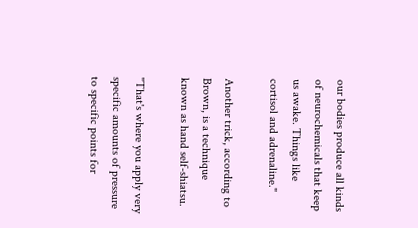our bodies produce all kinds of neurochemicals that keep us awake. Things like cortisol and adrenaline."

Another trick, according to Brown, is a technique known as hand self-shiatsu.

"That's where you apply very specific amounts of pressure to specific points for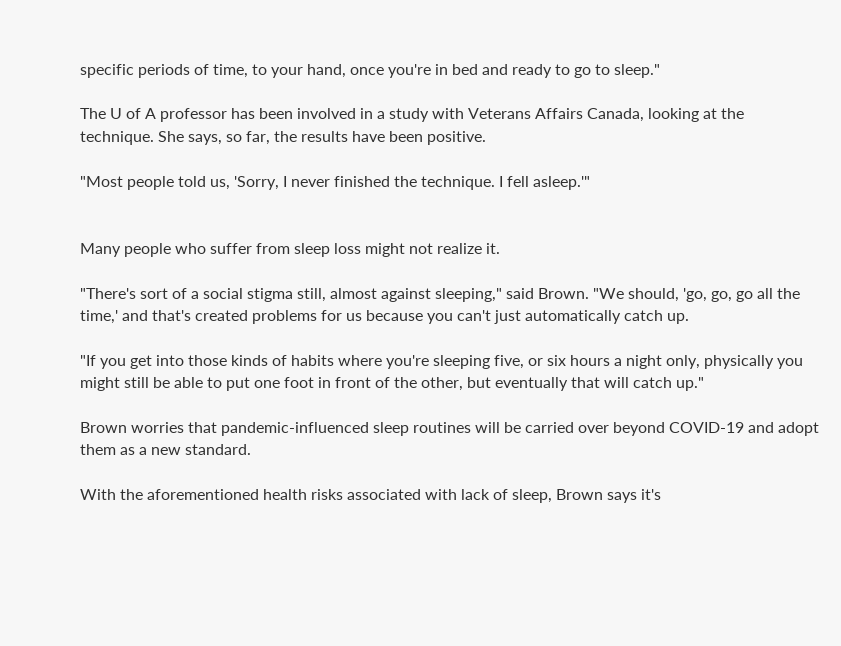specific periods of time, to your hand, once you're in bed and ready to go to sleep."

The U of A professor has been involved in a study with Veterans Affairs Canada, looking at the technique. She says, so far, the results have been positive.

"Most people told us, 'Sorry, I never finished the technique. I fell asleep.'"


Many people who suffer from sleep loss might not realize it.

"There's sort of a social stigma still, almost against sleeping," said Brown. "We should, 'go, go, go all the time,' and that's created problems for us because you can't just automatically catch up.

"If you get into those kinds of habits where you're sleeping five, or six hours a night only, physically you might still be able to put one foot in front of the other, but eventually that will catch up."

Brown worries that pandemic-influenced sleep routines will be carried over beyond COVID-19 and adopt them as a new standard.

With the aforementioned health risks associated with lack of sleep, Brown says it's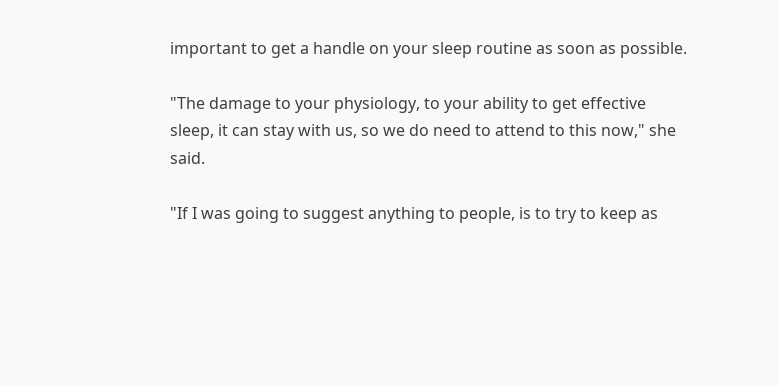important to get a handle on your sleep routine as soon as possible.

"The damage to your physiology, to your ability to get effective sleep, it can stay with us, so we do need to attend to this now," she said.

"If I was going to suggest anything to people, is to try to keep as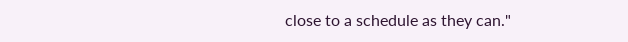close to a schedule as they can."